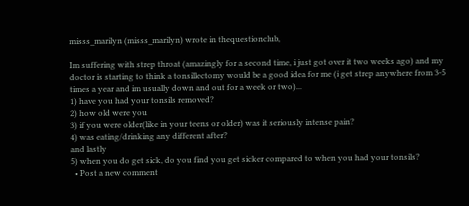misss_marilyn (misss_marilyn) wrote in thequestionclub,

Im suffering with strep throat (amazingly for a second time, i just got over it two weeks ago) and my doctor is starting to think a tonsillectomy would be a good idea for me (i get strep anywhere from 3-5 times a year and im usually down and out for a week or two)...
1) have you had your tonsils removed?
2) how old were you
3) if you were older(like in your teens or older) was it seriously intense pain?
4) was eating/drinking any different after?
and lastly
5) when you do get sick, do you find you get sicker compared to when you had your tonsils?
  • Post a new comment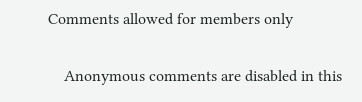Comments allowed for members only

    Anonymous comments are disabled in this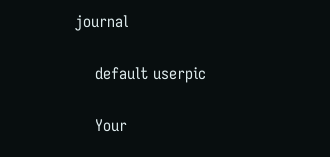journal

    default userpic

    Your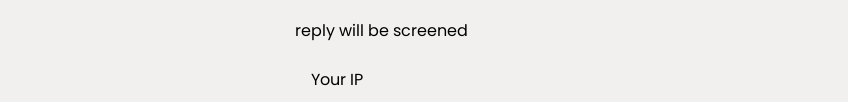reply will be screened

    Your IP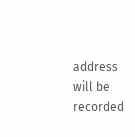address will be recorded